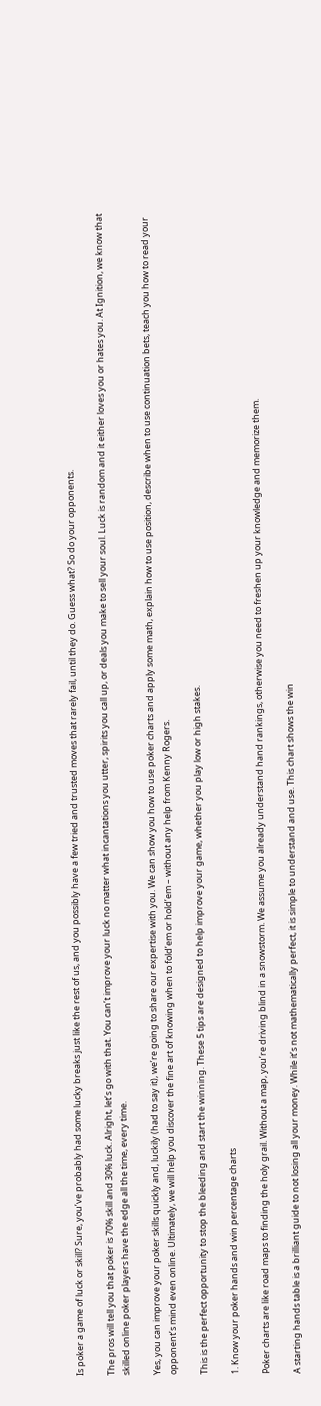Is poker a game of luck or skill? Sure, you’ve probably had some lucky breaks just like the rest of us, and you possibly have a few tried and trusted moves that rarely fail, until they do. Guess what? So do your opponents.

The pros will tell you that poker is 70% skill and 30% luck. Alright, let’s go with that. You can’t improve your luck no matter what incantations you utter, spirits you call up, or deals you make to sell your soul. Luck is random and it either loves you or hates you. At Ignition, we know that skilled online poker players have the edge all the time, every time.

Yes, you can improve your poker skills quickly and, luckily (had to say it), we’re going to share our expertise with you. We can show you how to use poker charts and apply some math, explain how to use position, describe when to use continuation bets, teach you how to read your opponent’s mind even online. Ultimately, we will help you discover the fine art of knowing when to fold’em or hold’em – without any help from Kenny Rogers.

This is the perfect opportunity to stop the bleeding and start the winning. These 5 tips are designed to help improve your game, whether you play low or high stakes.

1. Know your poker hands and win percentage charts

Poker charts are like road maps to finding the holy grail. Without a map, you’re driving blind in a snowstorm. We assume you already understand hand rankings, otherwise you need to freshen up your knowledge and memorize them.

A starting hands table is a brilliant guide to not losing all your money. While it’s not mathematically perfect, it is simple to understand and use. This chart shows the win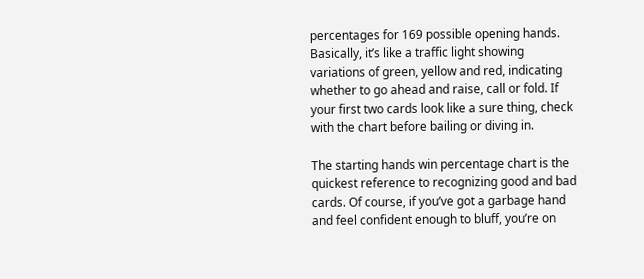percentages for 169 possible opening hands. Basically, it’s like a traffic light showing variations of green, yellow and red, indicating whether to go ahead and raise, call or fold. If your first two cards look like a sure thing, check with the chart before bailing or diving in.

The starting hands win percentage chart is the quickest reference to recognizing good and bad cards. Of course, if you’ve got a garbage hand and feel confident enough to bluff, you’re on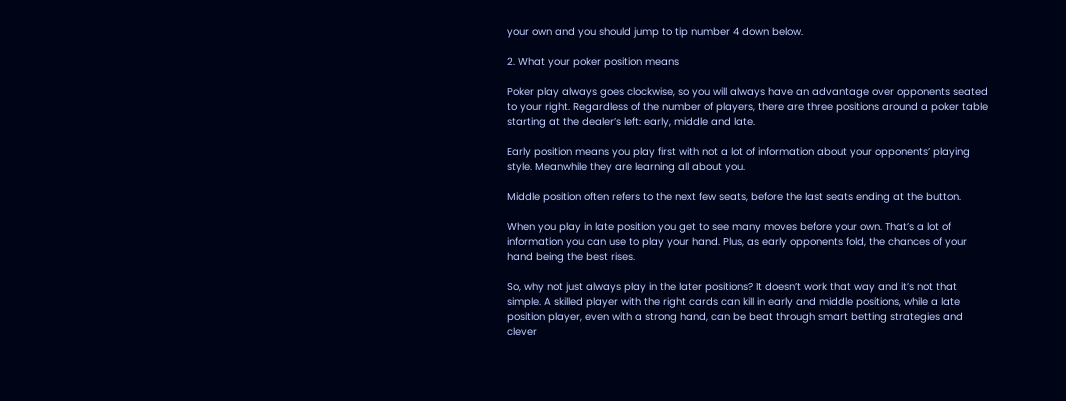your own and you should jump to tip number 4 down below.

2. What your poker position means

Poker play always goes clockwise, so you will always have an advantage over opponents seated to your right. Regardless of the number of players, there are three positions around a poker table starting at the dealer’s left: early, middle and late.

Early position means you play first with not a lot of information about your opponents’ playing style. Meanwhile they are learning all about you.

Middle position often refers to the next few seats, before the last seats ending at the button.

When you play in late position you get to see many moves before your own. That’s a lot of information you can use to play your hand. Plus, as early opponents fold, the chances of your hand being the best rises.

So, why not just always play in the later positions? It doesn’t work that way and it’s not that simple. A skilled player with the right cards can kill in early and middle positions, while a late position player, even with a strong hand, can be beat through smart betting strategies and clever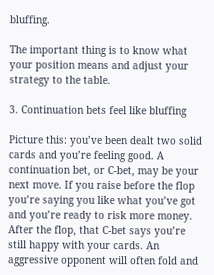bluffing.

The important thing is to know what your position means and adjust your strategy to the table.

3. Continuation bets feel like bluffing

Picture this: you’ve been dealt two solid cards and you’re feeling good. A continuation bet, or C-bet, may be your next move. If you raise before the flop you’re saying you like what you’ve got and you’re ready to risk more money. After the flop, that C-bet says you’re still happy with your cards. An aggressive opponent will often fold and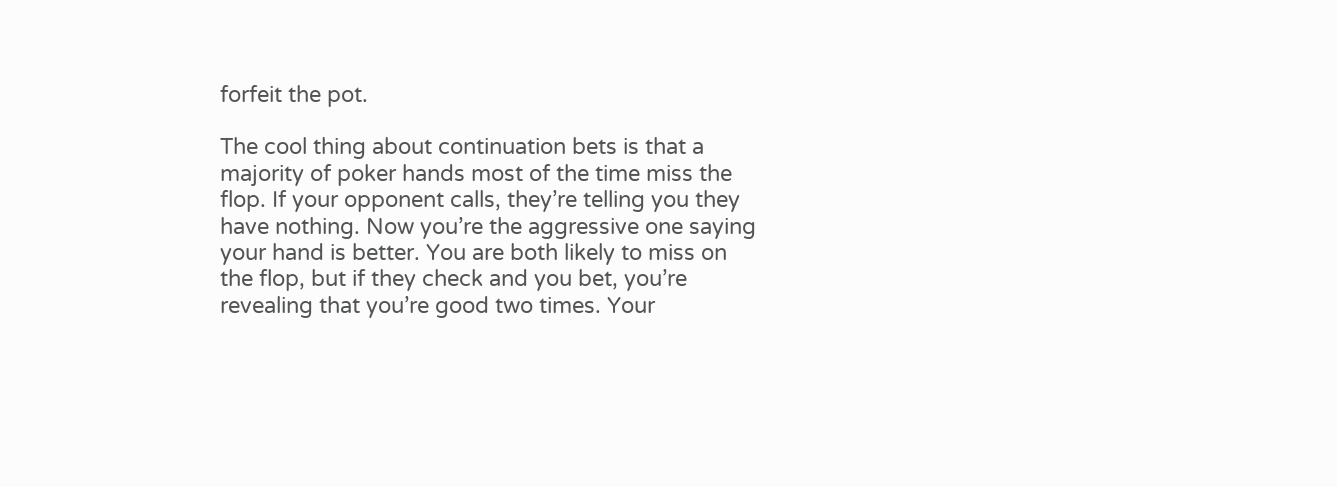forfeit the pot.

The cool thing about continuation bets is that a majority of poker hands most of the time miss the flop. If your opponent calls, they’re telling you they have nothing. Now you’re the aggressive one saying your hand is better. You are both likely to miss on the flop, but if they check and you bet, you’re revealing that you’re good two times. Your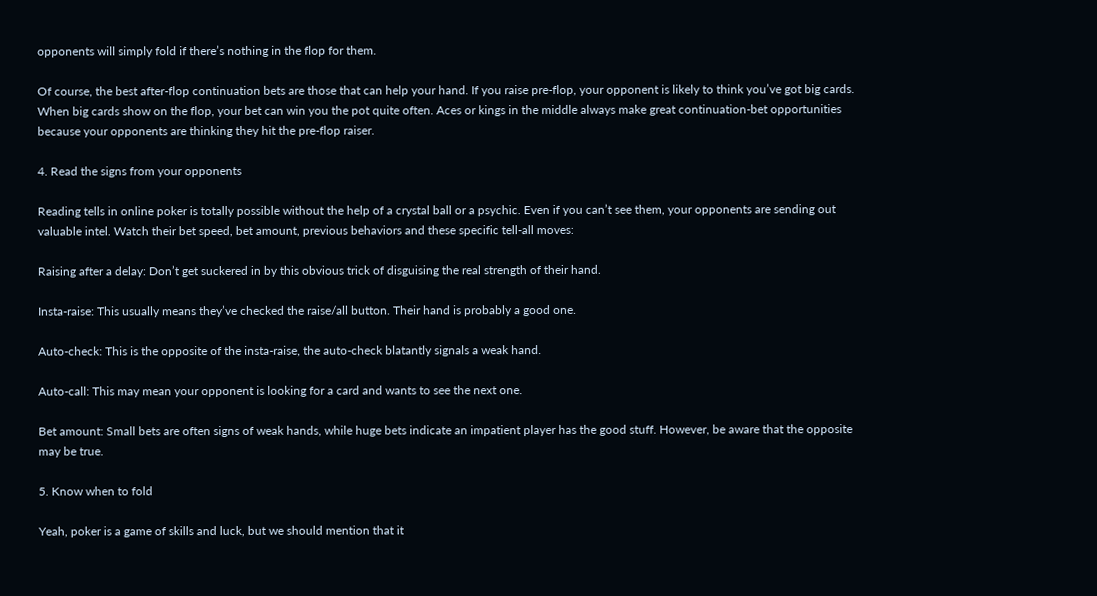opponents will simply fold if there’s nothing in the flop for them.

Of course, the best after-flop continuation bets are those that can help your hand. If you raise pre-flop, your opponent is likely to think you’ve got big cards. When big cards show on the flop, your bet can win you the pot quite often. Aces or kings in the middle always make great continuation-bet opportunities because your opponents are thinking they hit the pre-flop raiser.

4. Read the signs from your opponents

Reading tells in online poker is totally possible without the help of a crystal ball or a psychic. Even if you can’t see them, your opponents are sending out valuable intel. Watch their bet speed, bet amount, previous behaviors and these specific tell-all moves:

Raising after a delay: Don’t get suckered in by this obvious trick of disguising the real strength of their hand.

Insta-raise: This usually means they’ve checked the raise/all button. Their hand is probably a good one.

Auto-check: This is the opposite of the insta-raise, the auto-check blatantly signals a weak hand.

Auto-call: This may mean your opponent is looking for a card and wants to see the next one.

Bet amount: Small bets are often signs of weak hands, while huge bets indicate an impatient player has the good stuff. However, be aware that the opposite may be true.

5. Know when to fold

Yeah, poker is a game of skills and luck, but we should mention that it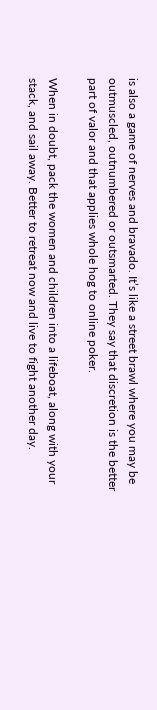is also a game of nerves and bravado. It’s like a street brawl where you may be outmuscled, outnumbered or outsmarted. They say that discretion is the better part of valor and that applies whole hog to online poker.

When in doubt, pack the women and children into a lifeboat, along with your stack, and sail away. Better to retreat now and live to fight another day.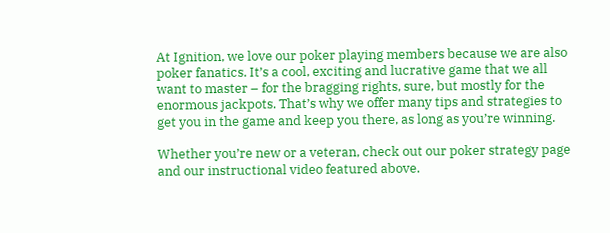At Ignition, we love our poker playing members because we are also poker fanatics. It’s a cool, exciting and lucrative game that we all want to master – for the bragging rights, sure, but mostly for the enormous jackpots. That’s why we offer many tips and strategies to get you in the game and keep you there, as long as you’re winning.

Whether you’re new or a veteran, check out our poker strategy page and our instructional video featured above.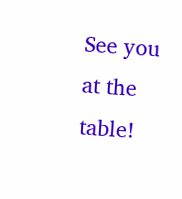See you at the table!